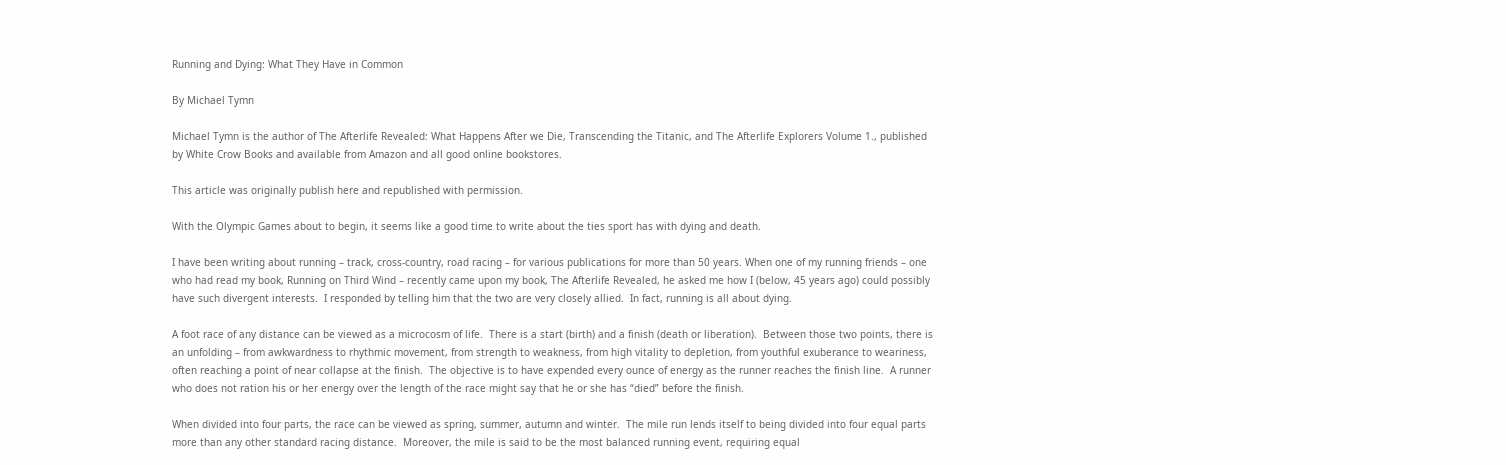Running and Dying: What They Have in Common

By Michael Tymn

Michael Tymn is the author of The Afterlife Revealed: What Happens After we Die, Transcending the Titanic, and The Afterlife Explorers Volume 1., published by White Crow Books and available from Amazon and all good online bookstores.

This article was originally publish here and republished with permission.

With the Olympic Games about to begin, it seems like a good time to write about the ties sport has with dying and death.

I have been writing about running – track, cross-country, road racing – for various publications for more than 50 years. When one of my running friends – one who had read my book, Running on Third Wind – recently came upon my book, The Afterlife Revealed, he asked me how I (below, 45 years ago) could possibly have such divergent interests.  I responded by telling him that the two are very closely allied.  In fact, running is all about dying.

A foot race of any distance can be viewed as a microcosm of life.  There is a start (birth) and a finish (death or liberation).  Between those two points, there is an unfolding – from awkwardness to rhythmic movement, from strength to weakness, from high vitality to depletion, from youthful exuberance to weariness, often reaching a point of near collapse at the finish.  The objective is to have expended every ounce of energy as the runner reaches the finish line.  A runner who does not ration his or her energy over the length of the race might say that he or she has “died” before the finish.

When divided into four parts, the race can be viewed as spring, summer, autumn and winter.  The mile run lends itself to being divided into four equal parts more than any other standard racing distance.  Moreover, the mile is said to be the most balanced running event, requiring equal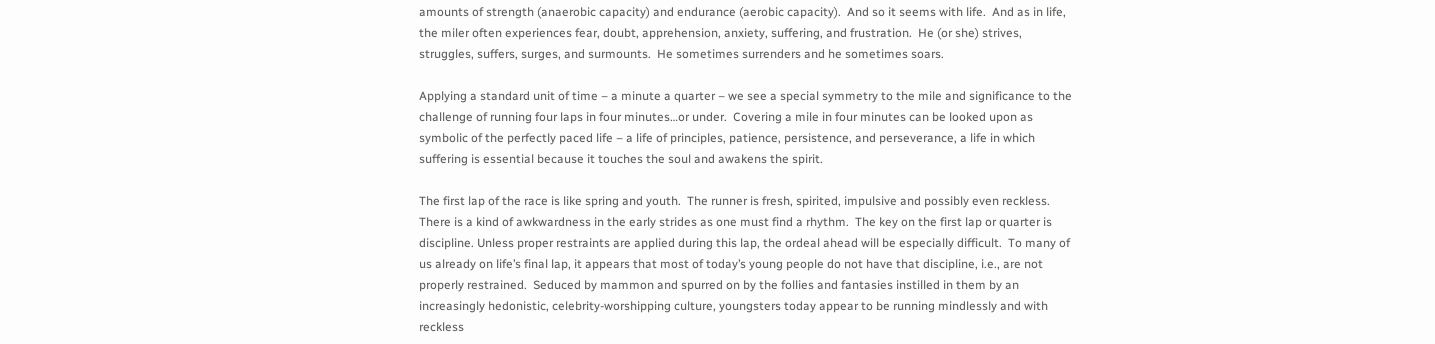amounts of strength (anaerobic capacity) and endurance (aerobic capacity).  And so it seems with life.  And as in life, the miler often experiences fear, doubt, apprehension, anxiety, suffering, and frustration.  He (or she) strives, struggles, suffers, surges, and surmounts.  He sometimes surrenders and he sometimes soars.

Applying a standard unit of time – a minute a quarter – we see a special symmetry to the mile and significance to the challenge of running four laps in four minutes…or under.  Covering a mile in four minutes can be looked upon as symbolic of the perfectly paced life – a life of principles, patience, persistence, and perseverance, a life in which suffering is essential because it touches the soul and awakens the spirit.

The first lap of the race is like spring and youth.  The runner is fresh, spirited, impulsive and possibly even reckless.  There is a kind of awkwardness in the early strides as one must find a rhythm.  The key on the first lap or quarter is discipline. Unless proper restraints are applied during this lap, the ordeal ahead will be especially difficult.  To many of us already on life’s final lap, it appears that most of today’s young people do not have that discipline, i.e., are not properly restrained.  Seduced by mammon and spurred on by the follies and fantasies instilled in them by an increasingly hedonistic, celebrity-worshipping culture, youngsters today appear to be running mindlessly and with reckless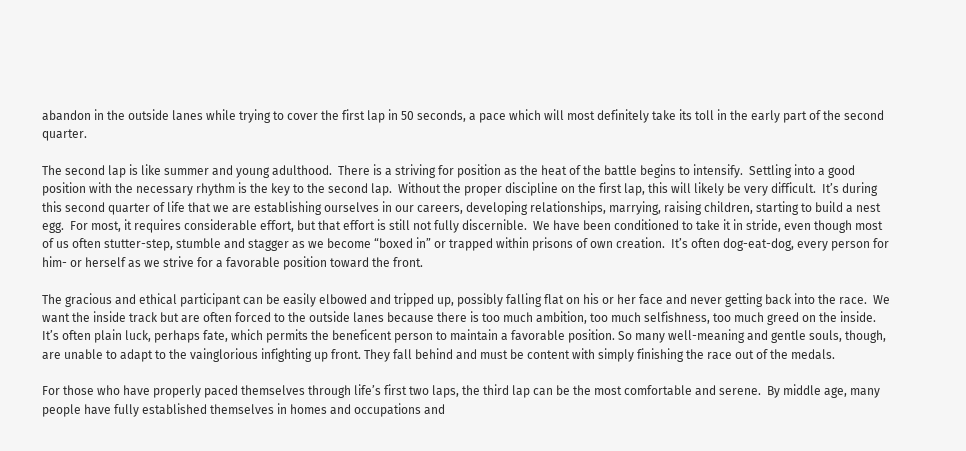abandon in the outside lanes while trying to cover the first lap in 50 seconds, a pace which will most definitely take its toll in the early part of the second quarter.

The second lap is like summer and young adulthood.  There is a striving for position as the heat of the battle begins to intensify.  Settling into a good position with the necessary rhythm is the key to the second lap.  Without the proper discipline on the first lap, this will likely be very difficult.  It’s during this second quarter of life that we are establishing ourselves in our careers, developing relationships, marrying, raising children, starting to build a nest egg.  For most, it requires considerable effort, but that effort is still not fully discernible.  We have been conditioned to take it in stride, even though most of us often stutter-step, stumble and stagger as we become “boxed in” or trapped within prisons of own creation.  It’s often dog-eat-dog, every person for him- or herself as we strive for a favorable position toward the front.

The gracious and ethical participant can be easily elbowed and tripped up, possibly falling flat on his or her face and never getting back into the race.  We want the inside track but are often forced to the outside lanes because there is too much ambition, too much selfishness, too much greed on the inside.  It’s often plain luck, perhaps fate, which permits the beneficent person to maintain a favorable position. So many well-meaning and gentle souls, though, are unable to adapt to the vainglorious infighting up front. They fall behind and must be content with simply finishing the race out of the medals.

For those who have properly paced themselves through life’s first two laps, the third lap can be the most comfortable and serene.  By middle age, many people have fully established themselves in homes and occupations and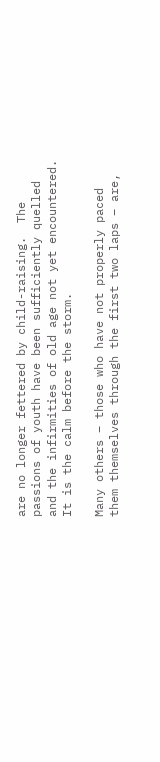are no longer fettered by child-raising.  The passions of youth have been sufficiently quelled and the infirmities of old age not yet encountered.  It is the calm before the storm.

Many others – those who have not properly paced them themselves through the first two laps – are,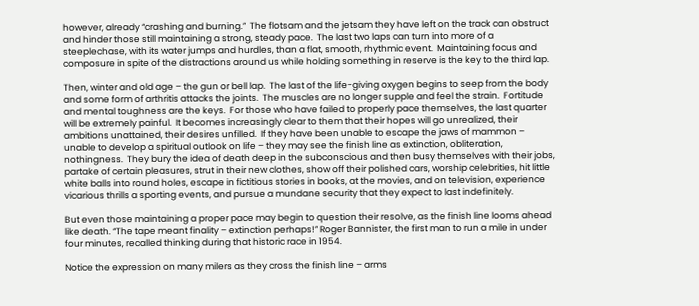however, already “crashing and burning.”  The flotsam and the jetsam they have left on the track can obstruct and hinder those still maintaining a strong, steady pace.  The last two laps can turn into more of a steeplechase, with its water jumps and hurdles, than a flat, smooth, rhythmic event.  Maintaining focus and composure in spite of the distractions around us while holding something in reserve is the key to the third lap.

Then, winter and old age – the gun or bell lap.  The last of the life-giving oxygen begins to seep from the body and some form of arthritis attacks the joints.  The muscles are no longer supple and feel the strain.  Fortitude and mental toughness are the keys.  For those who have failed to properly pace themselves, the last quarter will be extremely painful.  It becomes increasingly clear to them that their hopes will go unrealized, their ambitions unattained, their desires unfilled.  If they have been unable to escape the jaws of mammon – unable to develop a spiritual outlook on life – they may see the finish line as extinction, obliteration, nothingness.  They bury the idea of death deep in the subconscious and then busy themselves with their jobs, partake of certain pleasures, strut in their new clothes, show off their polished cars, worship celebrities, hit little white balls into round holes, escape in fictitious stories in books, at the movies, and on television, experience vicarious thrills a sporting events, and pursue a mundane security that they expect to last indefinitely.

But even those maintaining a proper pace may begin to question their resolve, as the finish line looms ahead like death. “The tape meant finality – extinction perhaps!” Roger Bannister, the first man to run a mile in under four minutes, recalled thinking during that historic race in 1954.

Notice the expression on many milers as they cross the finish line – arms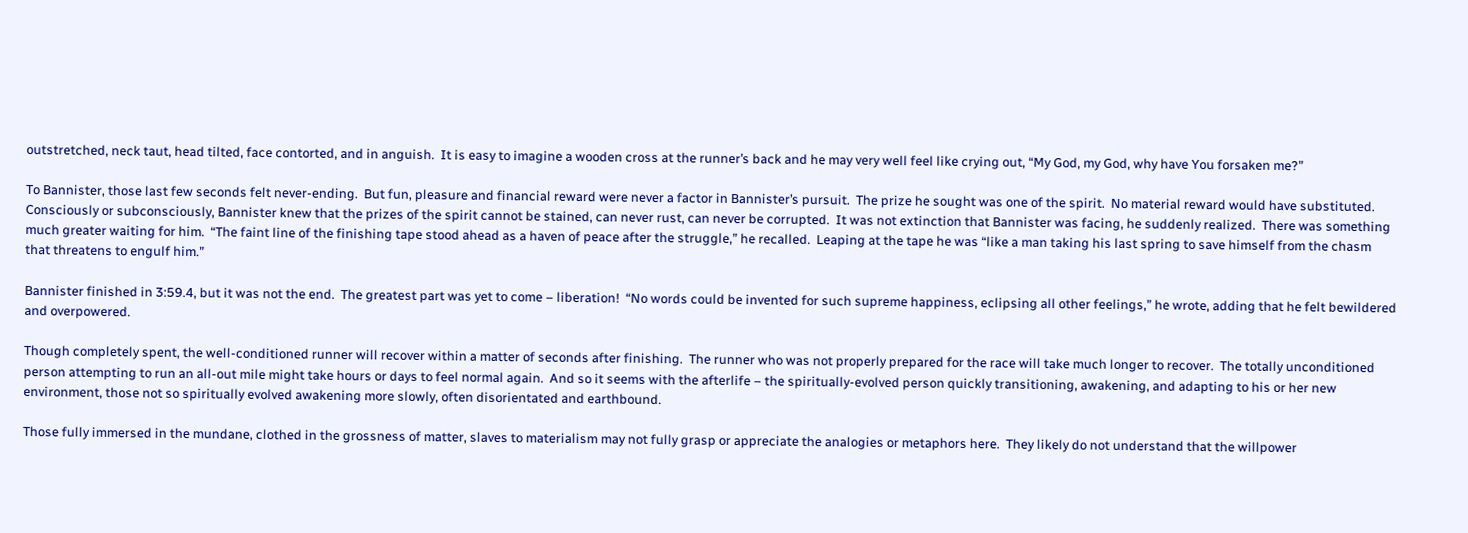outstretched, neck taut, head tilted, face contorted, and in anguish.  It is easy to imagine a wooden cross at the runner’s back and he may very well feel like crying out, “My God, my God, why have You forsaken me?”

To Bannister, those last few seconds felt never-ending.  But fun, pleasure and financial reward were never a factor in Bannister’s pursuit.  The prize he sought was one of the spirit.  No material reward would have substituted.  Consciously or subconsciously, Bannister knew that the prizes of the spirit cannot be stained, can never rust, can never be corrupted.  It was not extinction that Bannister was facing, he suddenly realized.  There was something much greater waiting for him.  “The faint line of the finishing tape stood ahead as a haven of peace after the struggle,” he recalled.  Leaping at the tape he was “like a man taking his last spring to save himself from the chasm that threatens to engulf him.”

Bannister finished in 3:59.4, but it was not the end.  The greatest part was yet to come – liberation!  “No words could be invented for such supreme happiness, eclipsing all other feelings,” he wrote, adding that he felt bewildered and overpowered.

Though completely spent, the well-conditioned runner will recover within a matter of seconds after finishing.  The runner who was not properly prepared for the race will take much longer to recover.  The totally unconditioned person attempting to run an all-out mile might take hours or days to feel normal again.  And so it seems with the afterlife – the spiritually-evolved person quickly transitioning, awakening, and adapting to his or her new environment, those not so spiritually evolved awakening more slowly, often disorientated and earthbound.

Those fully immersed in the mundane, clothed in the grossness of matter, slaves to materialism may not fully grasp or appreciate the analogies or metaphors here.  They likely do not understand that the willpower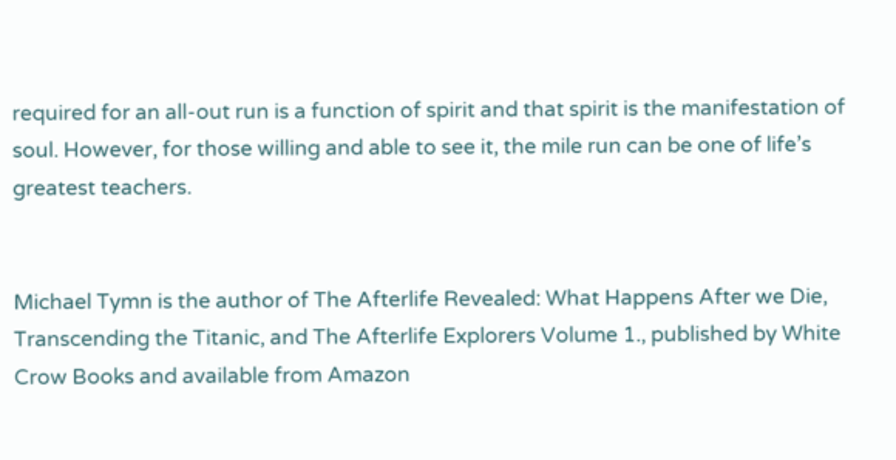required for an all-out run is a function of spirit and that spirit is the manifestation of soul. However, for those willing and able to see it, the mile run can be one of life’s greatest teachers.


Michael Tymn is the author of The Afterlife Revealed: What Happens After we Die, Transcending the Titanic, and The Afterlife Explorers Volume 1., published by White Crow Books and available from Amazon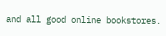and all good online bookstores.